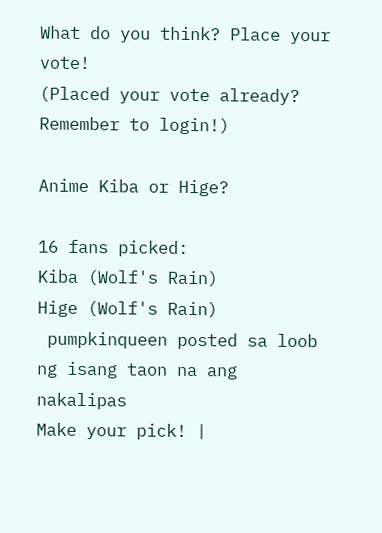What do you think? Place your vote!
(Placed your vote already? Remember to login!)

Anime Kiba or Hige?

16 fans picked:
Kiba (Wolf's Rain)
Hige (Wolf's Rain)
 pumpkinqueen posted sa loob ng isang taon na ang nakalipas
Make your pick! |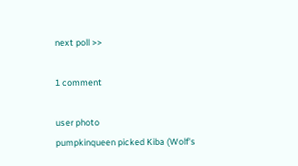next poll >>

1 comment

user photo
pumpkinqueen picked Kiba (Wolf's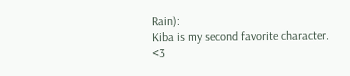Rain):
Kiba is my second favorite character. <3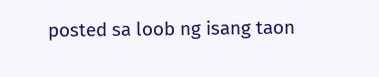posted sa loob ng isang taon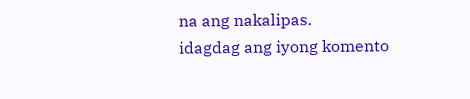na ang nakalipas.
idagdag ang iyong komento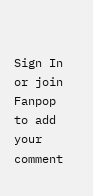Sign In or join Fanpop to add your comment